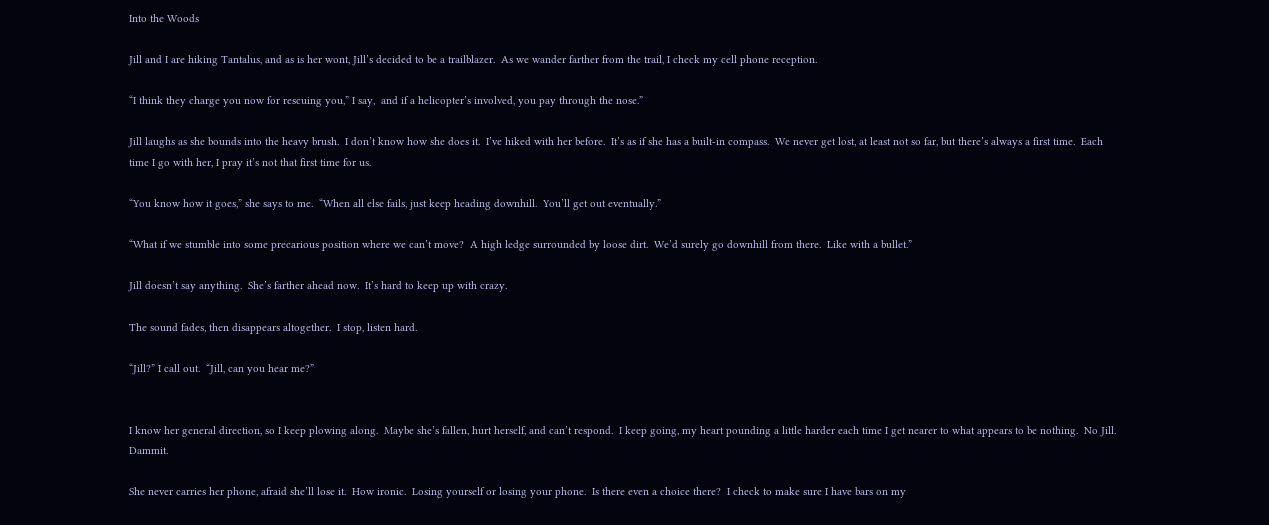Into the Woods

Jill and I are hiking Tantalus, and as is her wont, Jill’s decided to be a trailblazer.  As we wander farther from the trail, I check my cell phone reception.

“I think they charge you now for rescuing you,” I say,  and if a helicopter’s involved, you pay through the nose.”

Jill laughs as she bounds into the heavy brush.  I don’t know how she does it.  I’ve hiked with her before.  It’s as if she has a built-in compass.  We never get lost, at least not so far, but there’s always a first time.  Each time I go with her, I pray it’s not that first time for us.

“You know how it goes,” she says to me.  “When all else fails, just keep heading downhill.  You’ll get out eventually.”

“What if we stumble into some precarious position where we can’t move?  A high ledge surrounded by loose dirt.  We’d surely go downhill from there.  Like with a bullet.”

Jill doesn’t say anything.  She’s farther ahead now.  It’s hard to keep up with crazy.

The sound fades, then disappears altogether.  I stop, listen hard.

“Jill?” I call out.  “Jill, can you hear me?”


I know her general direction, so I keep plowing along.  Maybe she’s fallen, hurt herself, and can’t respond.  I keep going, my heart pounding a little harder each time I get nearer to what appears to be nothing.  No Jill.  Dammit.

She never carries her phone, afraid she’ll lose it.  How ironic.  Losing yourself or losing your phone.  Is there even a choice there?  I check to make sure I have bars on my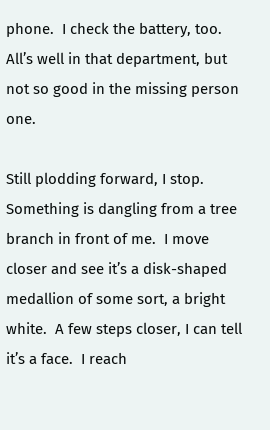phone.  I check the battery, too.  All’s well in that department, but not so good in the missing person one.

Still plodding forward, I stop.  Something is dangling from a tree branch in front of me.  I move closer and see it’s a disk-shaped medallion of some sort, a bright white.  A few steps closer, I can tell it’s a face.  I reach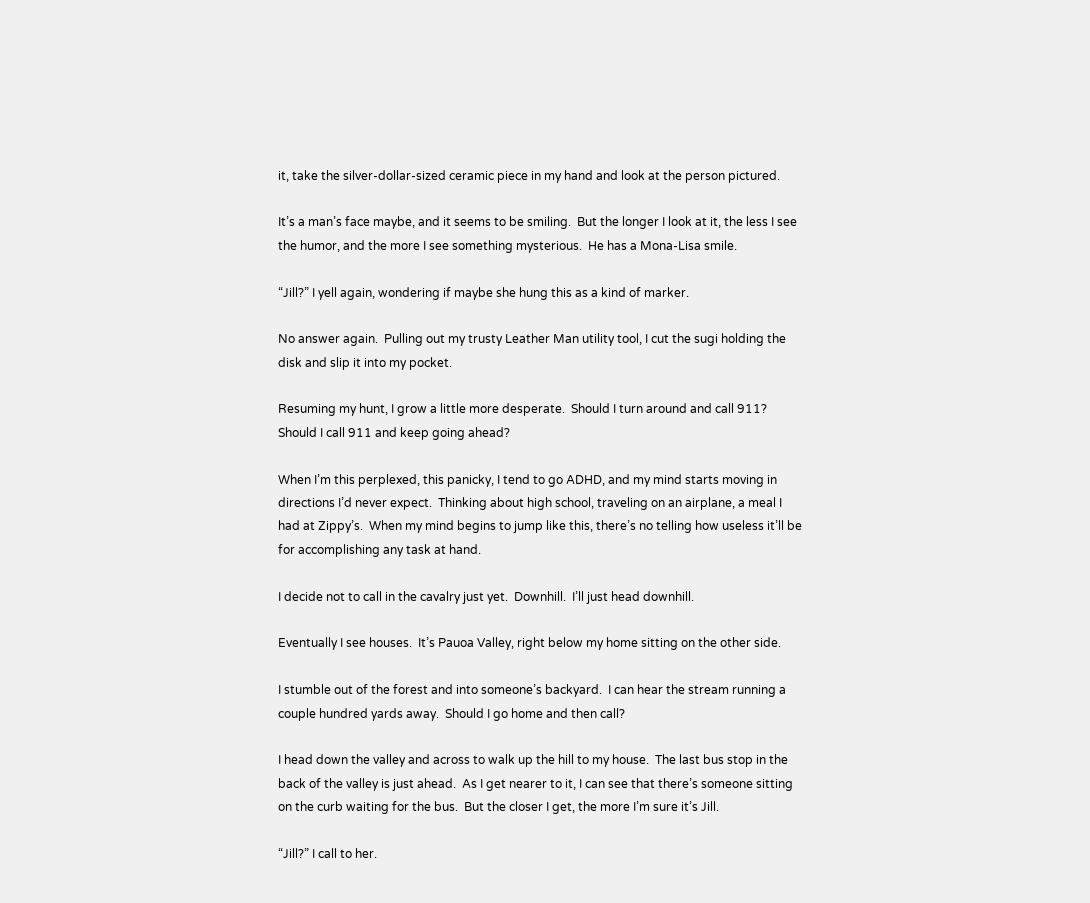it, take the silver-dollar-sized ceramic piece in my hand and look at the person pictured.

It’s a man’s face maybe, and it seems to be smiling.  But the longer I look at it, the less I see the humor, and the more I see something mysterious.  He has a Mona-Lisa smile.

“Jill?” I yell again, wondering if maybe she hung this as a kind of marker.

No answer again.  Pulling out my trusty Leather Man utility tool, I cut the sugi holding the disk and slip it into my pocket.

Resuming my hunt, I grow a little more desperate.  Should I turn around and call 911?  Should I call 911 and keep going ahead?

When I’m this perplexed, this panicky, I tend to go ADHD, and my mind starts moving in directions I’d never expect.  Thinking about high school, traveling on an airplane, a meal I had at Zippy’s.  When my mind begins to jump like this, there’s no telling how useless it’ll be for accomplishing any task at hand.

I decide not to call in the cavalry just yet.  Downhill.  I’ll just head downhill.

Eventually I see houses.  It’s Pauoa Valley, right below my home sitting on the other side.

I stumble out of the forest and into someone’s backyard.  I can hear the stream running a couple hundred yards away.  Should I go home and then call?

I head down the valley and across to walk up the hill to my house.  The last bus stop in the back of the valley is just ahead.  As I get nearer to it, I can see that there’s someone sitting on the curb waiting for the bus.  But the closer I get, the more I’m sure it’s Jill.

“Jill?” I call to her.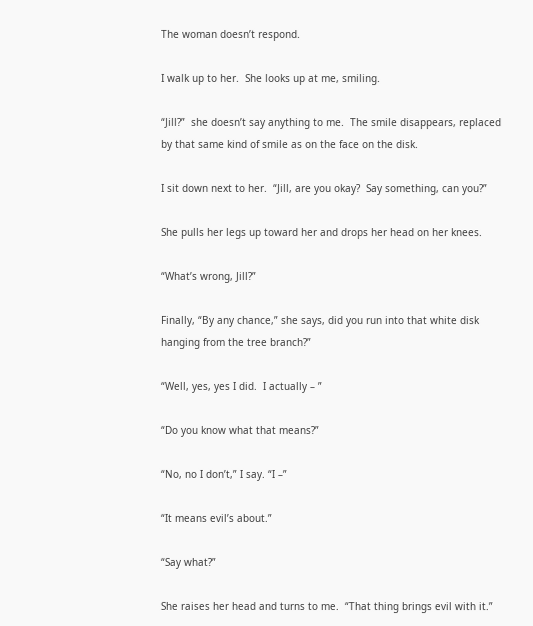The woman doesn’t respond.

I walk up to her.  She looks up at me, smiling.

“Jill?”  she doesn’t say anything to me.  The smile disappears, replaced by that same kind of smile as on the face on the disk.

I sit down next to her.  “Jill, are you okay?  Say something, can you?”

She pulls her legs up toward her and drops her head on her knees.

“What’s wrong, Jill?”

Finally, “By any chance,” she says, did you run into that white disk hanging from the tree branch?”

“Well, yes, yes I did.  I actually – ”

“Do you know what that means?”

“No, no I don’t,” I say. “I –”

“It means evil’s about.”

“Say what?”

She raises her head and turns to me.  “That thing brings evil with it.”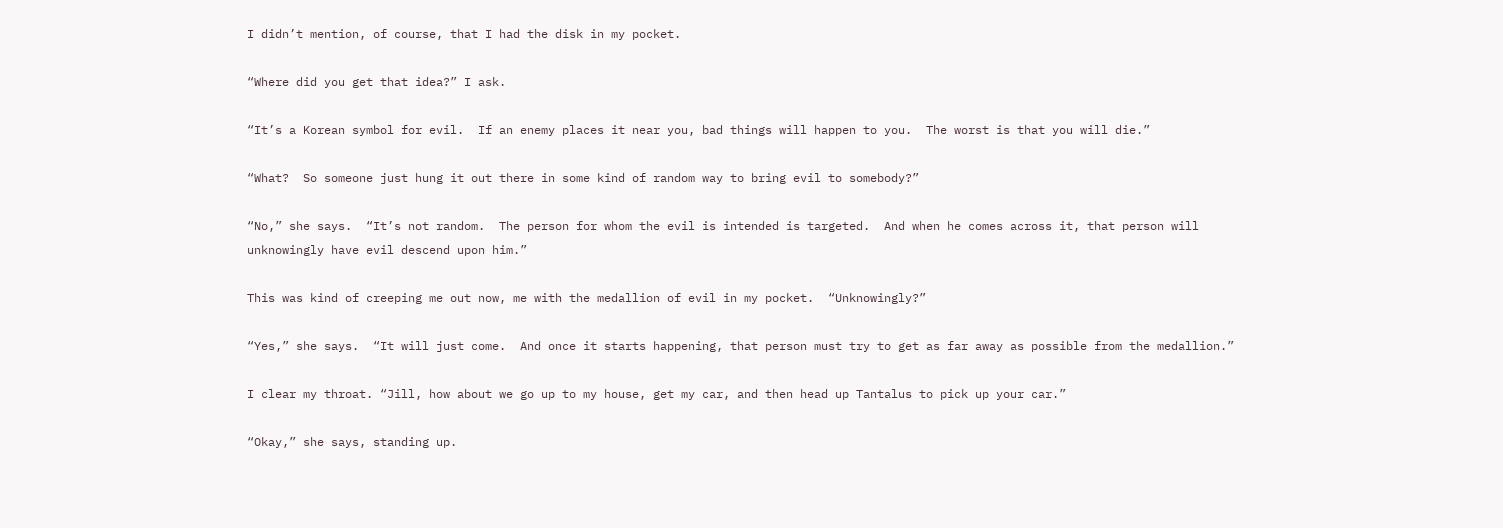I didn’t mention, of course, that I had the disk in my pocket.

“Where did you get that idea?” I ask.

“It’s a Korean symbol for evil.  If an enemy places it near you, bad things will happen to you.  The worst is that you will die.”

“What?  So someone just hung it out there in some kind of random way to bring evil to somebody?”

“No,” she says.  “It’s not random.  The person for whom the evil is intended is targeted.  And when he comes across it, that person will unknowingly have evil descend upon him.”

This was kind of creeping me out now, me with the medallion of evil in my pocket.  “Unknowingly?”

“Yes,” she says.  “It will just come.  And once it starts happening, that person must try to get as far away as possible from the medallion.”

I clear my throat. “Jill, how about we go up to my house, get my car, and then head up Tantalus to pick up your car.”

“Okay,” she says, standing up.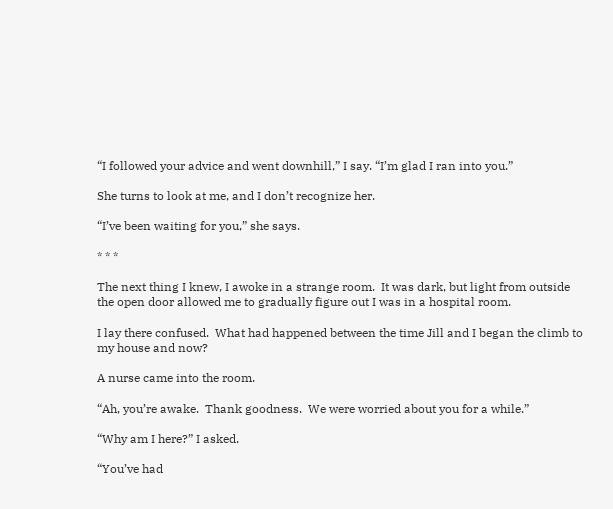“I followed your advice and went downhill,” I say. “I’m glad I ran into you.”

She turns to look at me, and I don’t recognize her.

“I’ve been waiting for you,” she says.

* * *

The next thing I knew, I awoke in a strange room.  It was dark, but light from outside the open door allowed me to gradually figure out I was in a hospital room.

I lay there confused.  What had happened between the time Jill and I began the climb to my house and now?

A nurse came into the room.

“Ah, you’re awake.  Thank goodness.  We were worried about you for a while.”

“Why am I here?” I asked.

“You’ve had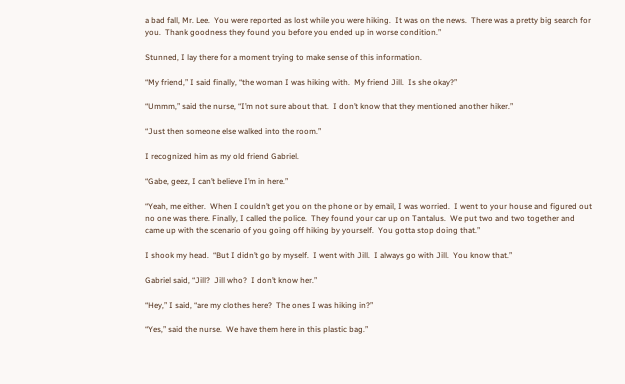a bad fall, Mr. Lee.  You were reported as lost while you were hiking.  It was on the news.  There was a pretty big search for you.  Thank goodness they found you before you ended up in worse condition.”

Stunned, I lay there for a moment trying to make sense of this information.

“My friend,” I said finally, “the woman I was hiking with.  My friend Jill.  Is she okay?”

“Ummm,” said the nurse, “I’m not sure about that.  I don’t know that they mentioned another hiker.”

“Just then someone else walked into the room.”

I recognized him as my old friend Gabriel.

“Gabe, geez, I can’t believe I’m in here.”

“Yeah, me either.  When I couldn’t get you on the phone or by email, I was worried.  I went to your house and figured out no one was there. Finally, I called the police.  They found your car up on Tantalus.  We put two and two together and came up with the scenario of you going off hiking by yourself.  You gotta stop doing that.”

I shook my head.  “But I didn’t go by myself.  I went with Jill.  I always go with Jill.  You know that.”

Gabriel said, “Jill?  Jill who?  I don’t know her.”

“Hey,” I said, “are my clothes here?  The ones I was hiking in?”

“Yes,” said the nurse.  We have them here in this plastic bag.”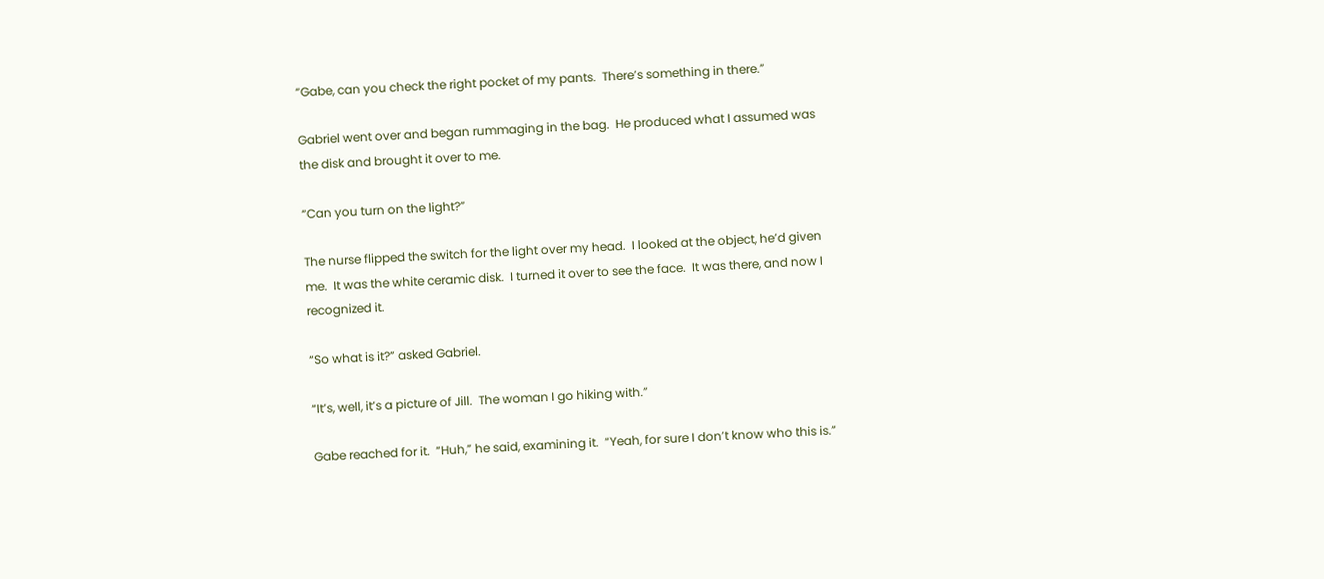“Gabe, can you check the right pocket of my pants.  There’s something in there.”

Gabriel went over and began rummaging in the bag.  He produced what I assumed was the disk and brought it over to me.

“Can you turn on the light?”

The nurse flipped the switch for the light over my head.  I looked at the object, he’d given me.  It was the white ceramic disk.  I turned it over to see the face.  It was there, and now I recognized it.

“So what is it?” asked Gabriel.

“It’s, well, it’s a picture of Jill.  The woman I go hiking with.”

Gabe reached for it.  “Huh,” he said, examining it.  “Yeah, for sure I don’t know who this is.”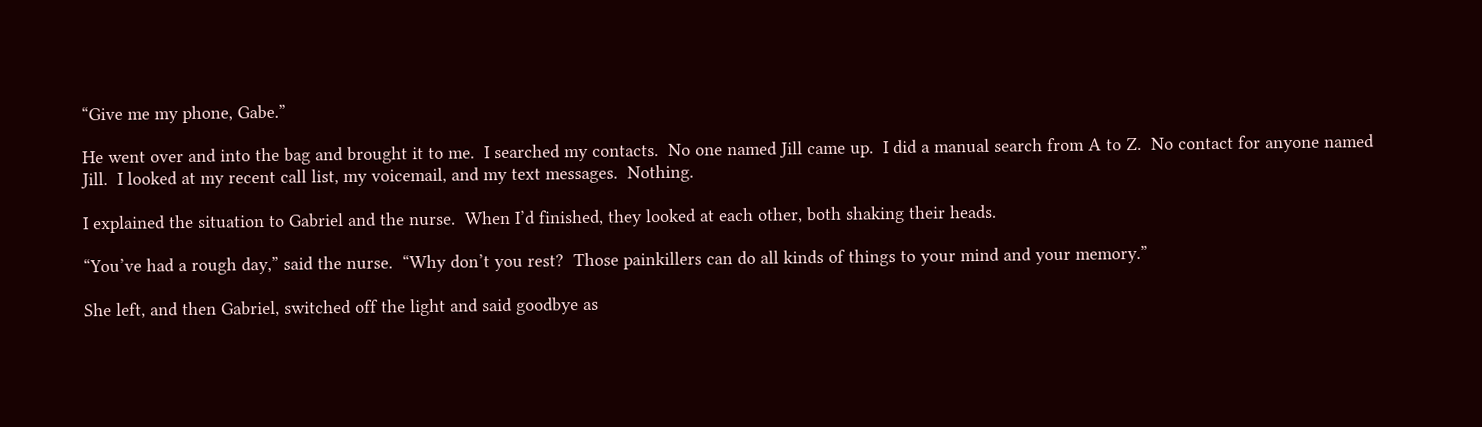“Give me my phone, Gabe.”

He went over and into the bag and brought it to me.  I searched my contacts.  No one named Jill came up.  I did a manual search from A to Z.  No contact for anyone named Jill.  I looked at my recent call list, my voicemail, and my text messages.  Nothing.

I explained the situation to Gabriel and the nurse.  When I’d finished, they looked at each other, both shaking their heads.

“You’ve had a rough day,” said the nurse.  “Why don’t you rest?  Those painkillers can do all kinds of things to your mind and your memory.”

She left, and then Gabriel, switched off the light and said goodbye as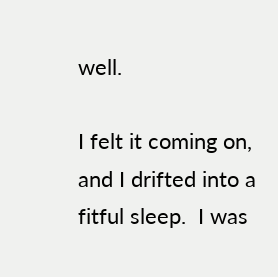well.

I felt it coming on, and I drifted into a fitful sleep.  I was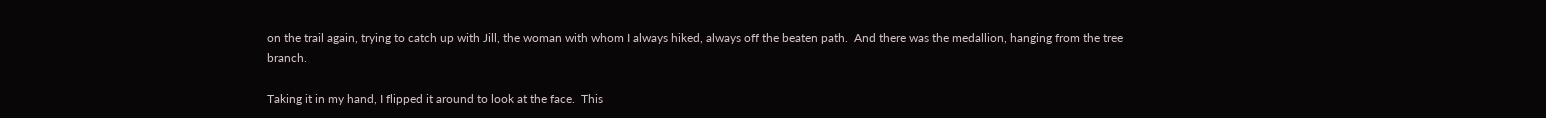on the trail again, trying to catch up with Jill, the woman with whom I always hiked, always off the beaten path.  And there was the medallion, hanging from the tree branch.

Taking it in my hand, I flipped it around to look at the face.  This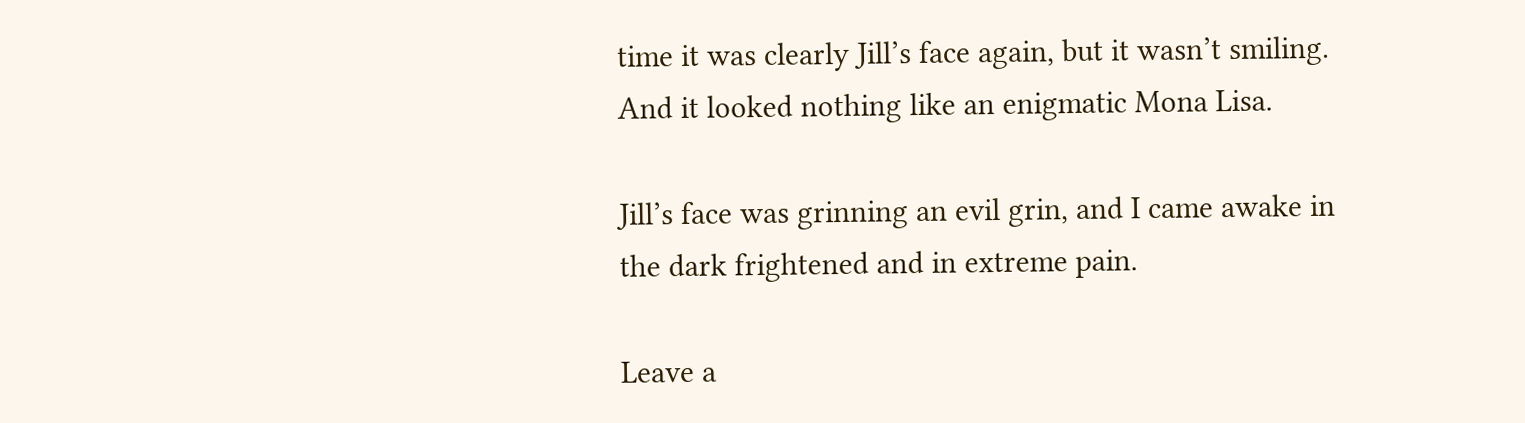time it was clearly Jill’s face again, but it wasn’t smiling.  And it looked nothing like an enigmatic Mona Lisa.

Jill’s face was grinning an evil grin, and I came awake in the dark frightened and in extreme pain.

Leave a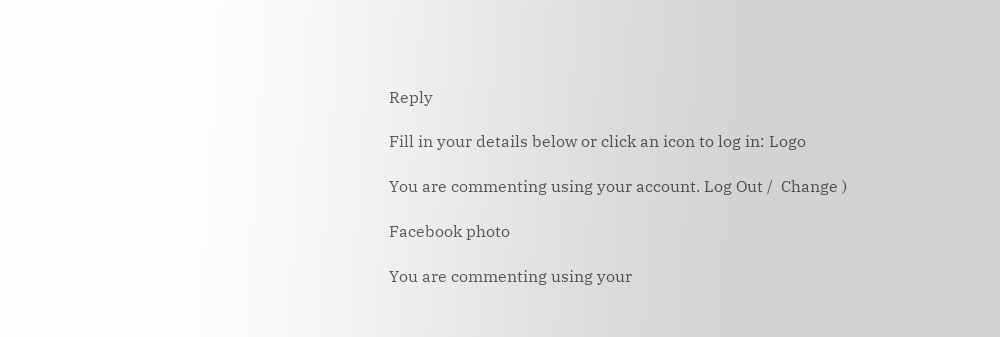Reply

Fill in your details below or click an icon to log in: Logo

You are commenting using your account. Log Out /  Change )

Facebook photo

You are commenting using your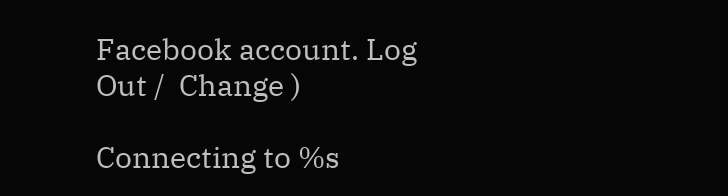Facebook account. Log Out /  Change )

Connecting to %s